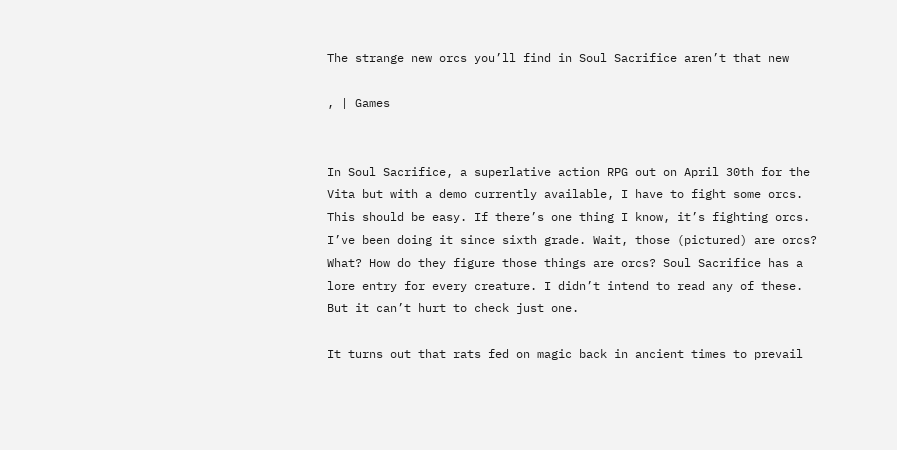The strange new orcs you’ll find in Soul Sacrifice aren’t that new

, | Games


In Soul Sacrifice, a superlative action RPG out on April 30th for the Vita but with a demo currently available, I have to fight some orcs. This should be easy. If there’s one thing I know, it’s fighting orcs. I’ve been doing it since sixth grade. Wait, those (pictured) are orcs? What? How do they figure those things are orcs? Soul Sacrifice has a lore entry for every creature. I didn’t intend to read any of these. But it can’t hurt to check just one.

It turns out that rats fed on magic back in ancient times to prevail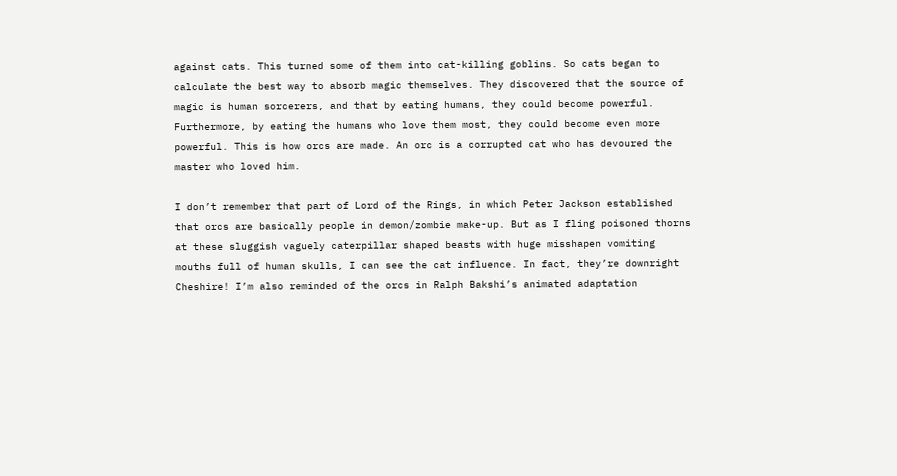against cats. This turned some of them into cat-killing goblins. So cats began to calculate the best way to absorb magic themselves. They discovered that the source of magic is human sorcerers, and that by eating humans, they could become powerful. Furthermore, by eating the humans who love them most, they could become even more powerful. This is how orcs are made. An orc is a corrupted cat who has devoured the master who loved him.

I don’t remember that part of Lord of the Rings, in which Peter Jackson established that orcs are basically people in demon/zombie make-up. But as I fling poisoned thorns at these sluggish vaguely caterpillar shaped beasts with huge misshapen vomiting mouths full of human skulls, I can see the cat influence. In fact, they’re downright Cheshire! I’m also reminded of the orcs in Ralph Bakshi’s animated adaptation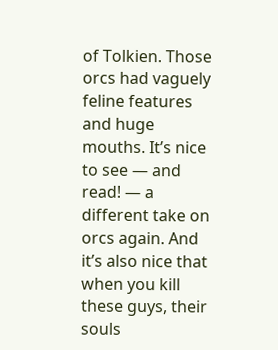of Tolkien. Those orcs had vaguely feline features and huge mouths. It’s nice to see — and read! — a different take on orcs again. And it’s also nice that when you kill these guys, their souls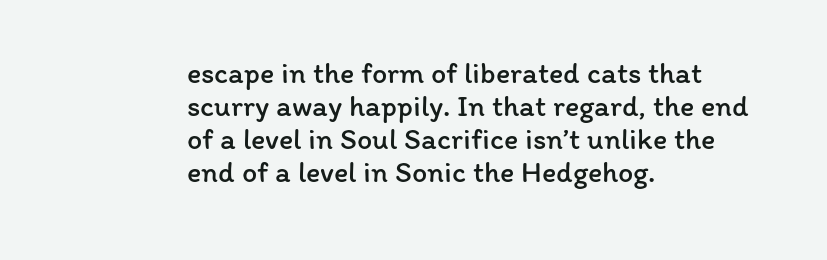escape in the form of liberated cats that scurry away happily. In that regard, the end of a level in Soul Sacrifice isn’t unlike the end of a level in Sonic the Hedgehog.